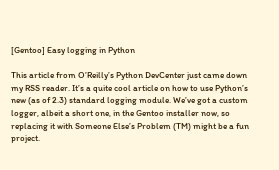[Gentoo] Easy logging in Python

This article from O’Reilly’s Python DevCenter just came down my RSS reader. It’s a quite cool article on how to use Python’s new (as of 2.3) standard logging module. We’ve got a custom logger, albeit a short one, in the Gentoo installer now, so replacing it with Someone Else’s Problem (TM) might be a fun project.